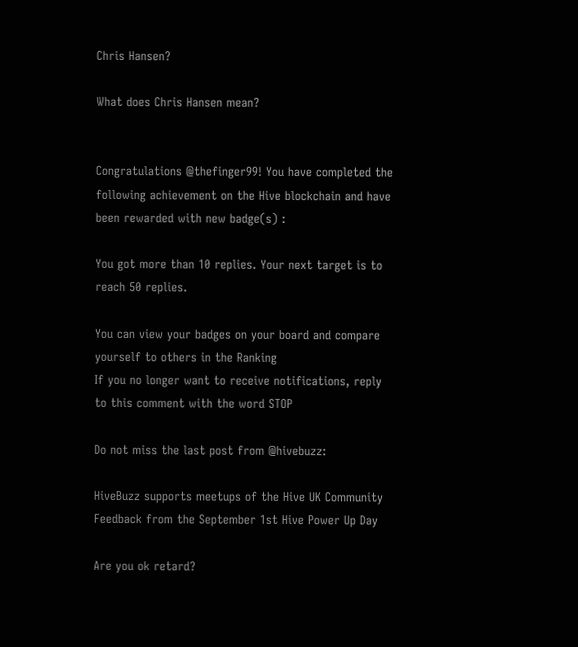Chris Hansen?

What does Chris Hansen mean?


Congratulations @thefinger99! You have completed the following achievement on the Hive blockchain and have been rewarded with new badge(s) :

You got more than 10 replies. Your next target is to reach 50 replies.

You can view your badges on your board and compare yourself to others in the Ranking
If you no longer want to receive notifications, reply to this comment with the word STOP

Do not miss the last post from @hivebuzz:

HiveBuzz supports meetups of the Hive UK Community
Feedback from the September 1st Hive Power Up Day

Are you ok retard?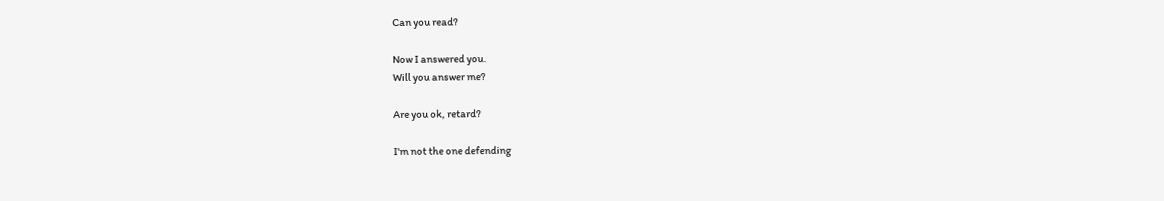Can you read?

Now I answered you.
Will you answer me?

Are you ok, retard?

I'm not the one defending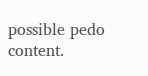possible pedo content.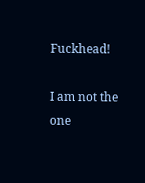Fuckhead!

I am not the one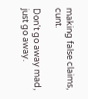making false claims, cunt.

Don't go away mad, just go away.